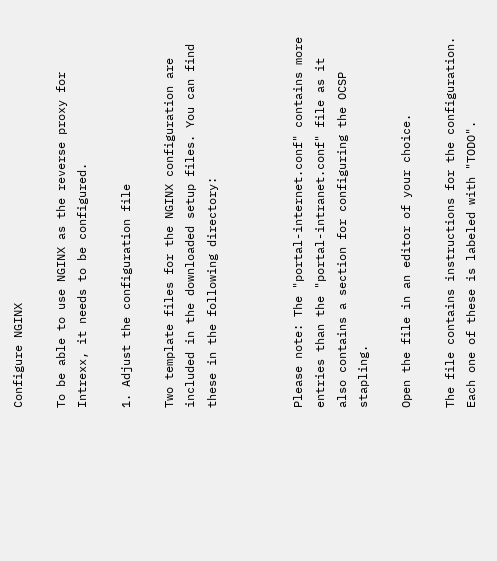Configure NGINX

To be able to use NGINX as the reverse proxy for Intrexx, it needs to be configured.

1. Adjust the configuration file

Two template files for the NGINX configuration are included in the downloaded setup files. You can find these in the following directory:



Please note: The "portal-internet.conf" contains more entries than the "portal-intranet.conf" file as it also contains a section for configuring the OCSP stapling.

Open the file in an editor of your choice.

The file contains instructions for the configuration. Each one of these is labeled with "TODO".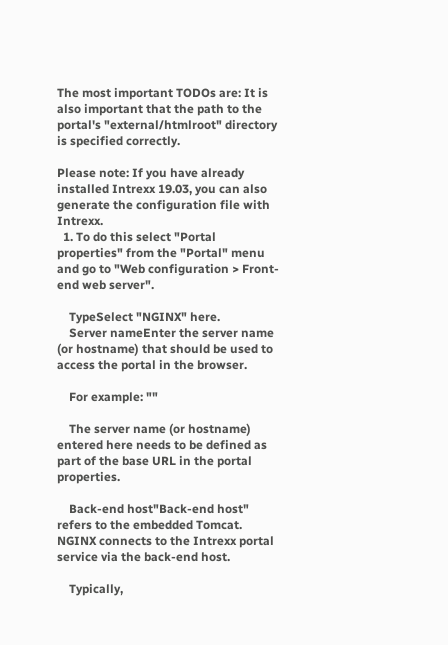The most important TODOs are: It is also important that the path to the portal's "external/htmlroot" directory is specified correctly.

Please note: If you have already installed Intrexx 19.03, you can also generate the configuration file with Intrexx.
  1. To do this select "Portal properties" from the "Portal" menu and go to "Web configuration > Front-end web server".

    TypeSelect "NGINX" here.
    Server nameEnter the server name (or hostname) that should be used to access the portal in the browser.

    For example: ""

    The server name (or hostname) entered here needs to be defined as part of the base URL in the portal properties.

    Back-end host"Back-end host" refers to the embedded Tomcat. NGINX connects to the Intrexx portal service via the back-end host.

    Typically,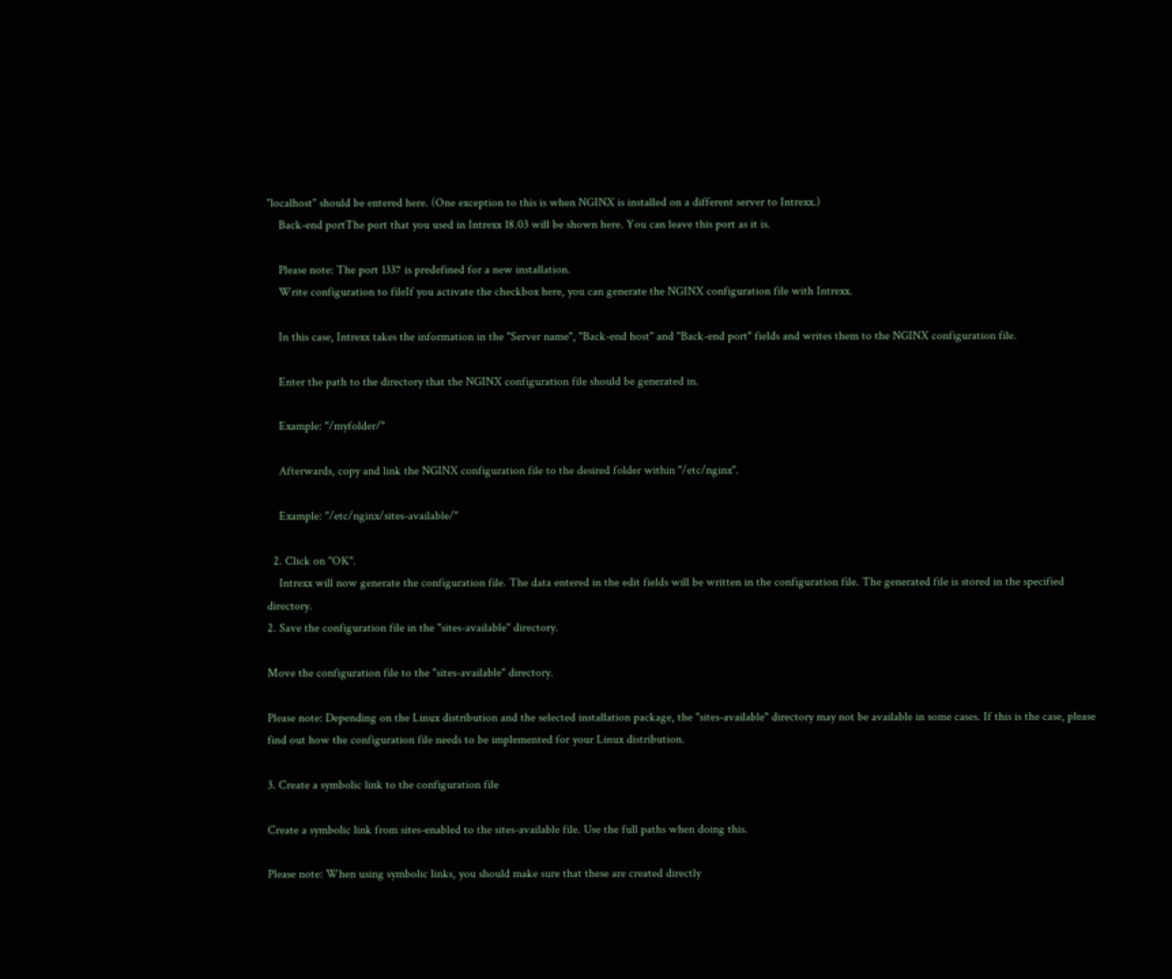"localhost" should be entered here. (One exception to this is when NGINX is installed on a different server to Intrexx.)
    Back-end portThe port that you used in Intrexx 18.03 will be shown here. You can leave this port as it is.

    Please note: The port 1337 is predefined for a new installation.
    Write configuration to fileIf you activate the checkbox here, you can generate the NGINX configuration file with Intrexx.

    In this case, Intrexx takes the information in the "Server name", "Back-end host" and "Back-end port" fields and writes them to the NGINX configuration file.

    Enter the path to the directory that the NGINX configuration file should be generated in.

    Example: "/myfolder/"

    Afterwards, copy and link the NGINX configuration file to the desired folder within "/etc/nginx".

    Example: "/etc/nginx/sites-available/"

  2. Click on "OK".
    Intrexx will now generate the configuration file. The data entered in the edit fields will be written in the configuration file. The generated file is stored in the specified directory.
2. Save the configuration file in the "sites-available" directory.

Move the configuration file to the "sites-available" directory.

Please note: Depending on the Linux distribution and the selected installation package, the "sites-available" directory may not be available in some cases. If this is the case, please find out how the configuration file needs to be implemented for your Linux distribution.

3. Create a symbolic link to the configuration file

Create a symbolic link from sites-enabled to the sites-available file. Use the full paths when doing this.

Please note: When using symbolic links, you should make sure that these are created directly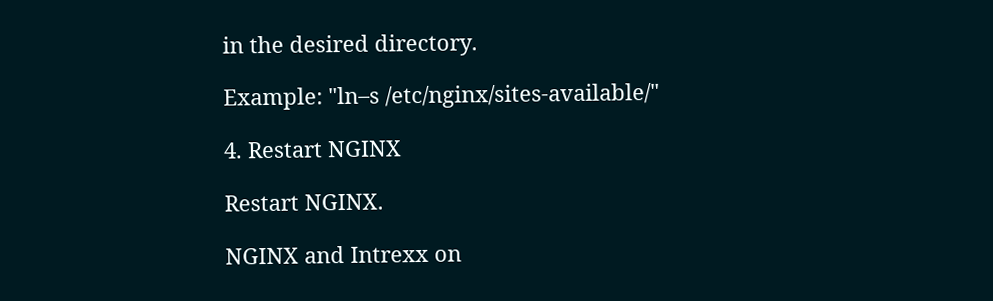in the desired directory.

Example: "ln–s /etc/nginx/sites-available/"

4. Restart NGINX

Restart NGINX.

NGINX and Intrexx on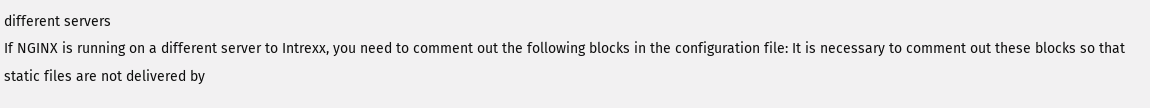different servers
If NGINX is running on a different server to Intrexx, you need to comment out the following blocks in the configuration file: It is necessary to comment out these blocks so that static files are not delivered by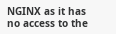NGINX as it has no access to the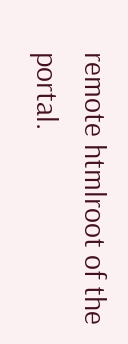remote htmlroot of the portal.